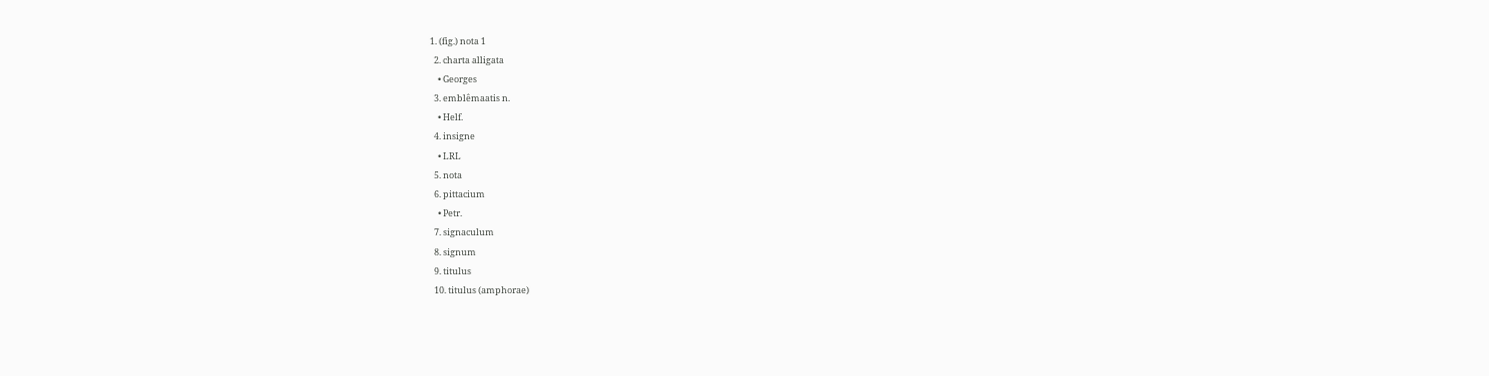1. (fig.) nota 1
  2. charta alligata
    • Georges
  3. emblêmaatis n.
    • Helf.
  4. insigne
    • LRL
  5. nota
  6. pittacium
    • Petr.
  7. signaculum
  8. signum
  9. titulus
  10. titulus (amphorae)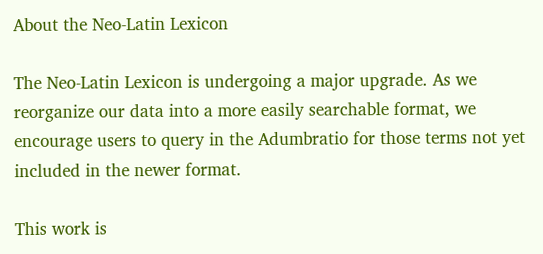About the Neo-Latin Lexicon

The Neo-Latin Lexicon is undergoing a major upgrade. As we reorganize our data into a more easily searchable format, we encourage users to query in the Adumbratio for those terms not yet included in the newer format.

This work is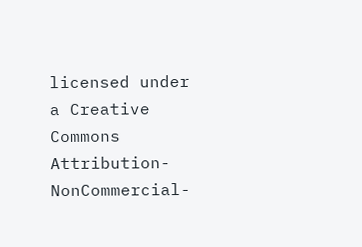licensed under a Creative Commons Attribution-NonCommercial-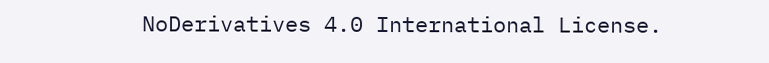NoDerivatives 4.0 International License.